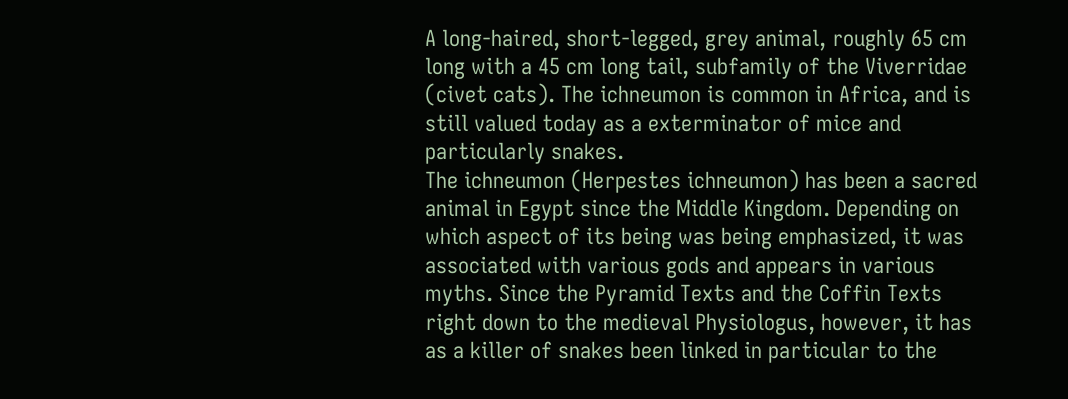A long-haired, short-legged, grey animal, roughly 65 cm long with a 45 cm long tail, subfamily of the Viverridae (civet cats). The ichneumon is common in Africa, and is still valued today as a exterminator of mice and particularly snakes.
The ichneumon (Herpestes ichneumon) has been a sacred animal in Egypt since the Middle Kingdom. Depending on which aspect of its being was being emphasized, it was associated with various gods and appears in various myths. Since the Pyramid Texts and the Coffin Texts right down to the medieval Physiologus, however, it has as a killer of snakes been linked in particular to the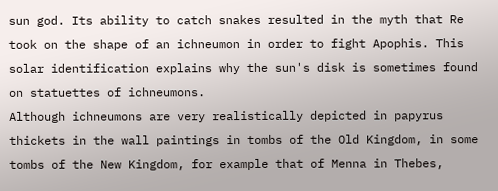sun god. Its ability to catch snakes resulted in the myth that Re took on the shape of an ichneumon in order to fight Apophis. This solar identification explains why the sun's disk is sometimes found on statuettes of ichneumons.
Although ichneumons are very realistically depicted in papyrus thickets in the wall paintings in tombs of the Old Kingdom, in some tombs of the New Kingdom, for example that of Menna in Thebes,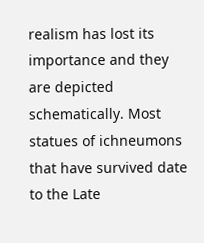realism has lost its importance and they are depicted schematically. Most statues of ichneumons that have survived date to the Late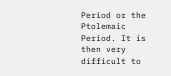Period or the Ptolemaic Period. It is then very difficult to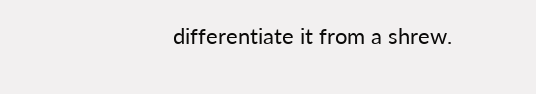differentiate it from a shrew.